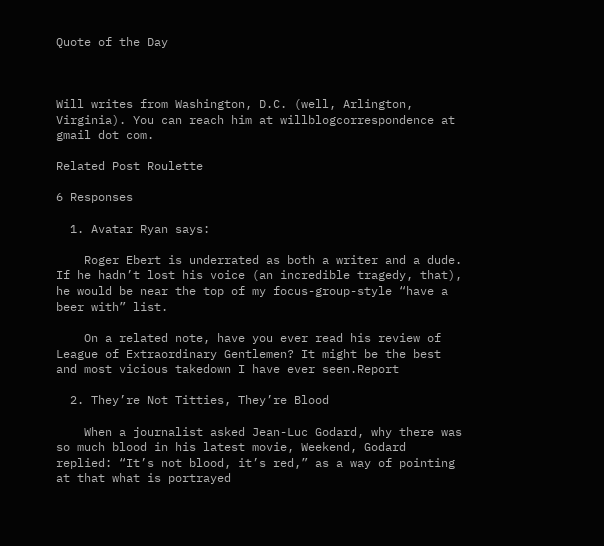Quote of the Day



Will writes from Washington, D.C. (well, Arlington, Virginia). You can reach him at willblogcorrespondence at gmail dot com.

Related Post Roulette

6 Responses

  1. Avatar Ryan says:

    Roger Ebert is underrated as both a writer and a dude. If he hadn’t lost his voice (an incredible tragedy, that), he would be near the top of my focus-group-style “have a beer with” list.

    On a related note, have you ever read his review of League of Extraordinary Gentlemen? It might be the best and most vicious takedown I have ever seen.Report

  2. They’re Not Titties, They’re Blood

    When a journalist asked Jean-Luc Godard, why there was so much blood in his latest movie, Weekend, Godard replied: “It’s not blood, it’s red,” as a way of pointing at that what is portrayed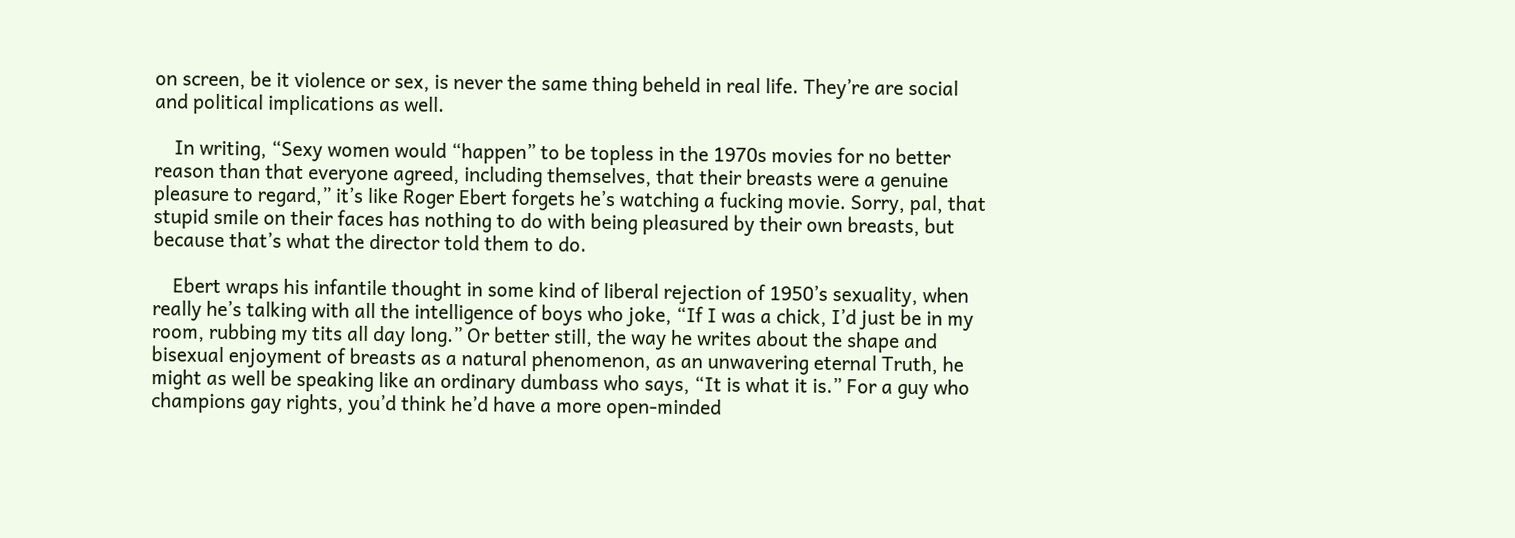on screen, be it violence or sex, is never the same thing beheld in real life. They’re are social and political implications as well.

    In writing, “Sexy women would “happen” to be topless in the 1970s movies for no better reason than that everyone agreed, including themselves, that their breasts were a genuine pleasure to regard,” it’s like Roger Ebert forgets he’s watching a fucking movie. Sorry, pal, that stupid smile on their faces has nothing to do with being pleasured by their own breasts, but because that’s what the director told them to do.

    Ebert wraps his infantile thought in some kind of liberal rejection of 1950’s sexuality, when really he’s talking with all the intelligence of boys who joke, “If I was a chick, I’d just be in my room, rubbing my tits all day long.” Or better still, the way he writes about the shape and bisexual enjoyment of breasts as a natural phenomenon, as an unwavering eternal Truth, he might as well be speaking like an ordinary dumbass who says, “It is what it is.” For a guy who champions gay rights, you’d think he’d have a more open-minded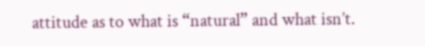attitude as to what is “natural” and what isn’t.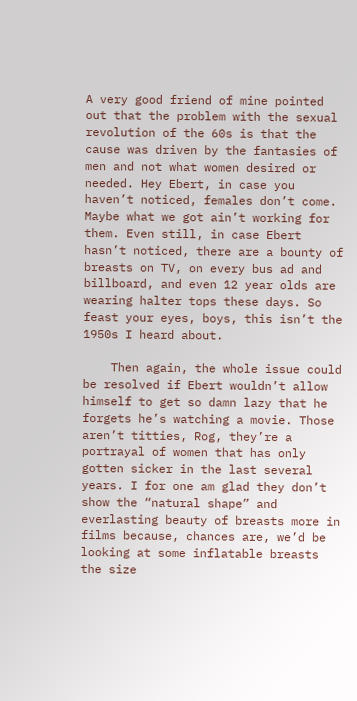A very good friend of mine pointed out that the problem with the sexual revolution of the 60s is that the cause was driven by the fantasies of men and not what women desired or needed. Hey Ebert, in case you haven’t noticed, females don’t come. Maybe what we got ain’t working for them. Even still, in case Ebert hasn’t noticed, there are a bounty of breasts on TV, on every bus ad and billboard, and even 12 year olds are wearing halter tops these days. So feast your eyes, boys, this isn’t the 1950s I heard about.

    Then again, the whole issue could be resolved if Ebert wouldn’t allow himself to get so damn lazy that he forgets he’s watching a movie. Those aren’t titties, Rog, they’re a portrayal of women that has only gotten sicker in the last several years. I for one am glad they don’t show the “natural shape” and everlasting beauty of breasts more in films because, chances are, we’d be looking at some inflatable breasts the size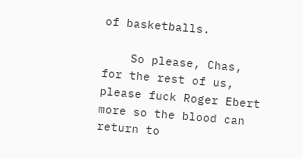of basketballs.

    So please, Chas, for the rest of us, please fuck Roger Ebert more so the blood can return to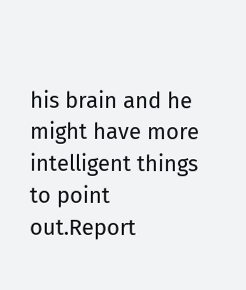his brain and he might have more intelligent things to point out.Report